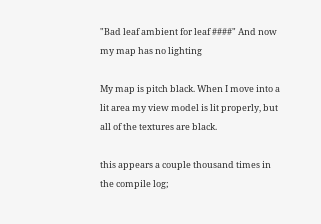"Bad leaf ambient for leaf ####" And now my map has no lighting

My map is pitch black. When I move into a lit area my view model is lit properly, but all of the textures are black.

this appears a couple thousand times in the compile log;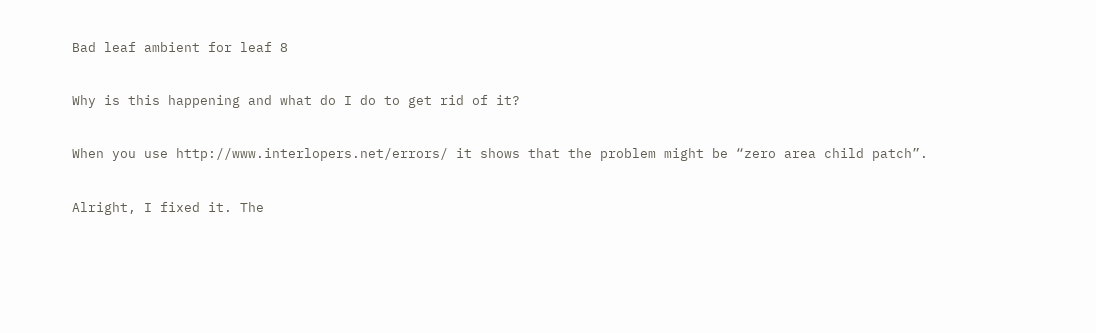Bad leaf ambient for leaf 8

Why is this happening and what do I do to get rid of it?

When you use http://www.interlopers.net/errors/ it shows that the problem might be “zero area child patch”.

Alright, I fixed it. The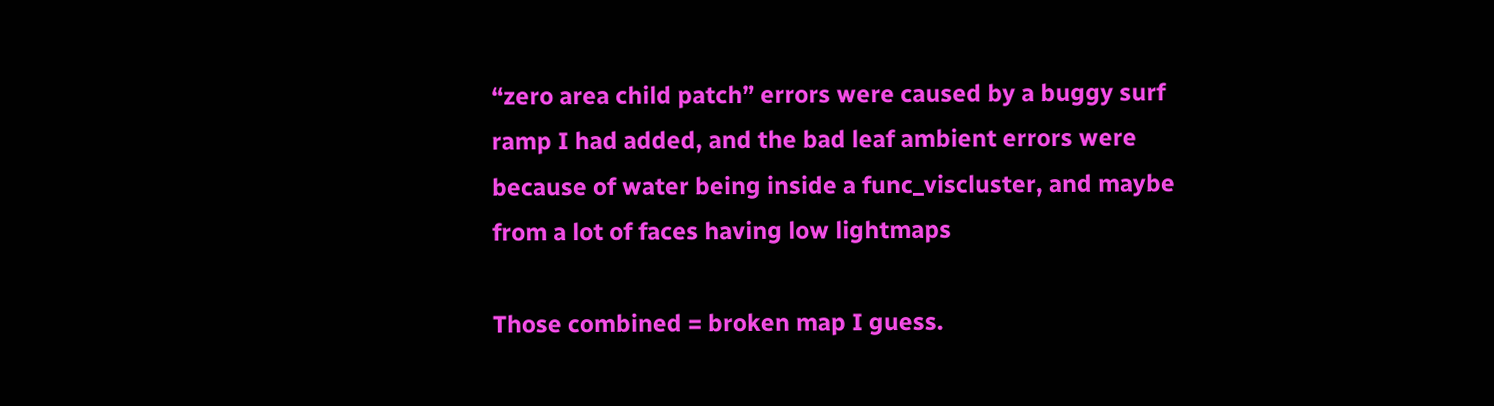“zero area child patch” errors were caused by a buggy surf ramp I had added, and the bad leaf ambient errors were because of water being inside a func_viscluster, and maybe from a lot of faces having low lightmaps

Those combined = broken map I guess.